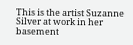This is the artist Suzanne Silver at work in her basement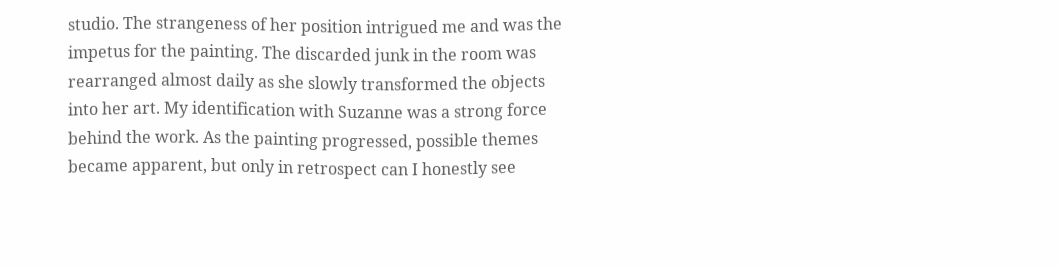studio. The strangeness of her position intrigued me and was the impetus for the painting. The discarded junk in the room was rearranged almost daily as she slowly transformed the objects into her art. My identification with Suzanne was a strong force behind the work. As the painting progressed, possible themes became apparent, but only in retrospect can I honestly see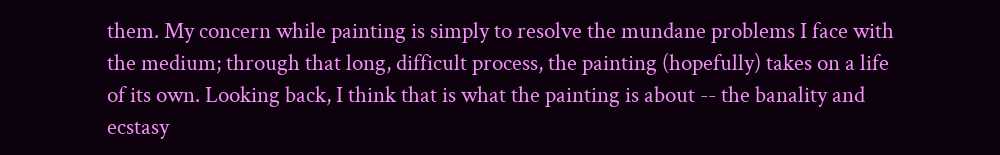them. My concern while painting is simply to resolve the mundane problems I face with the medium; through that long, difficult process, the painting (hopefully) takes on a life of its own. Looking back, I think that is what the painting is about -- the banality and ecstasy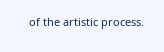of the artistic process.